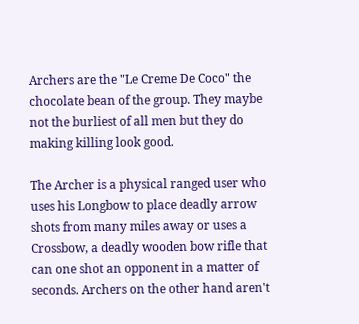Archers are the "Le Creme De Coco" the chocolate bean of the group. They maybe not the burliest of all men but they do making killing look good.

The Archer is a physical ranged user who uses his Longbow to place deadly arrow shots from many miles away or uses a Crossbow, a deadly wooden bow rifle that can one shot an opponent in a matter of seconds. Archers on the other hand aren't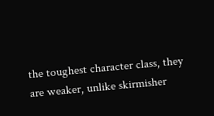the toughest character class, they are weaker, unlike skirmisher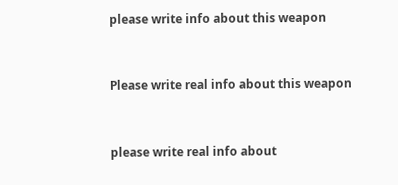please write info about this weapon


Please write real info about this weapon


please write real info about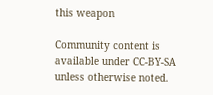this weapon

Community content is available under CC-BY-SA unless otherwise noted.